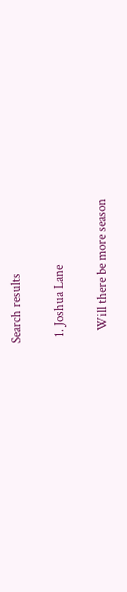Search results

  1. Joshua Lane

    Will there be more season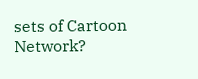sets of Cartoon Network?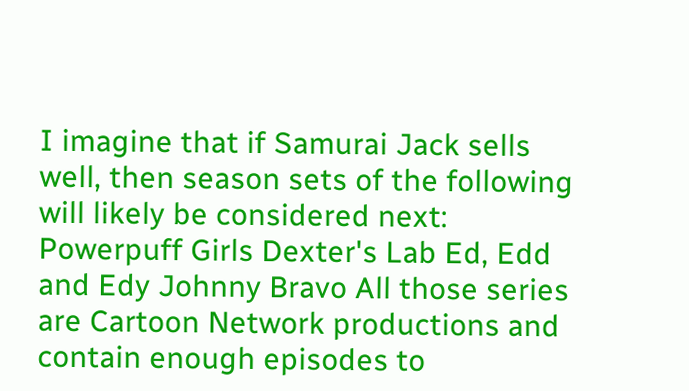I imagine that if Samurai Jack sells well, then season sets of the following will likely be considered next: Powerpuff Girls Dexter's Lab Ed, Edd and Edy Johnny Bravo All those series are Cartoon Network productions and contain enough episodes to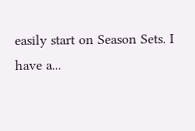easily start on Season Sets. I have a...